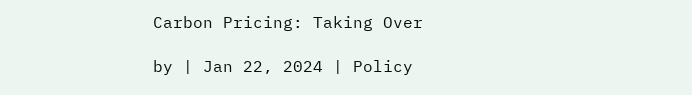Carbon Pricing: Taking Over

by | Jan 22, 2024 | Policy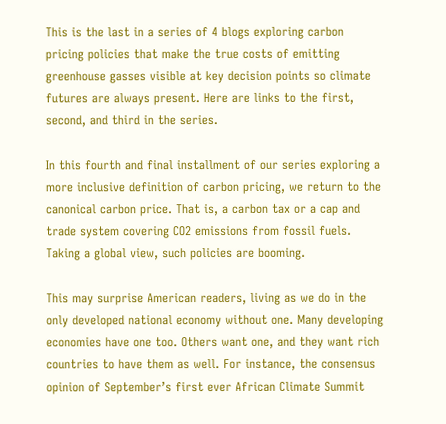This is the last in a series of 4 blogs exploring carbon pricing policies that make the true costs of emitting greenhouse gasses visible at key decision points so climate futures are always present. Here are links to the first, second, and third in the series.

In this fourth and final installment of our series exploring a more inclusive definition of carbon pricing, we return to the canonical carbon price. That is, a carbon tax or a cap and trade system covering CO2 emissions from fossil fuels. Taking a global view, such policies are booming.

This may surprise American readers, living as we do in the only developed national economy without one. Many developing economies have one too. Others want one, and they want rich countries to have them as well. For instance, the consensus opinion of September’s first ever African Climate Summit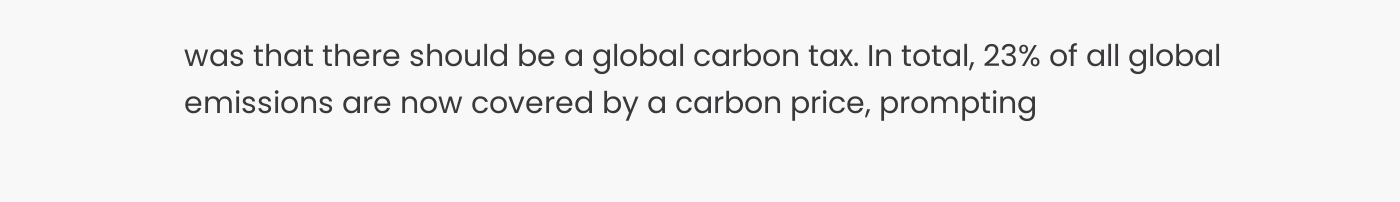was that there should be a global carbon tax. In total, 23% of all global emissions are now covered by a carbon price, prompting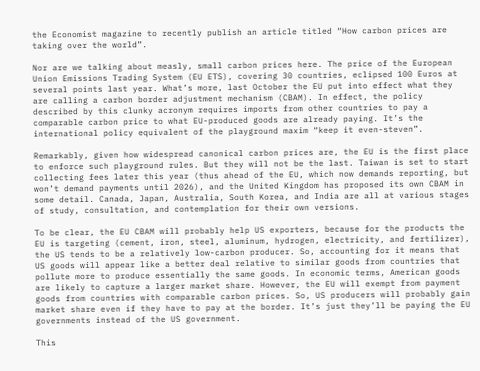the Economist magazine to recently publish an article titled “How carbon prices are taking over the world”.

Nor are we talking about measly, small carbon prices here. The price of the European Union Emissions Trading System (EU ETS), covering 30 countries, eclipsed 100 Euros at several points last year. What’s more, last October the EU put into effect what they are calling a carbon border adjustment mechanism (CBAM). In effect, the policy described by this clunky acronym requires imports from other countries to pay a comparable carbon price to what EU-produced goods are already paying. It’s the international policy equivalent of the playground maxim “keep it even-steven”.

Remarkably, given how widespread canonical carbon prices are, the EU is the first place to enforce such playground rules. But they will not be the last. Taiwan is set to start collecting fees later this year (thus ahead of the EU, which now demands reporting, but won’t demand payments until 2026), and the United Kingdom has proposed its own CBAM in some detail. Canada, Japan, Australia, South Korea, and India are all at various stages of study, consultation, and contemplation for their own versions.

To be clear, the EU CBAM will probably help US exporters, because for the products the EU is targeting (cement, iron, steel, aluminum, hydrogen, electricity, and fertilizer), the US tends to be a relatively low-carbon producer. So, accounting for it means that US goods will appear like a better deal relative to similar goods from countries that pollute more to produce essentially the same goods. In economic terms, American goods are likely to capture a larger market share. However, the EU will exempt from payment goods from countries with comparable carbon prices. So, US producers will probably gain market share even if they have to pay at the border. It’s just they’ll be paying the EU governments instead of the US government.

This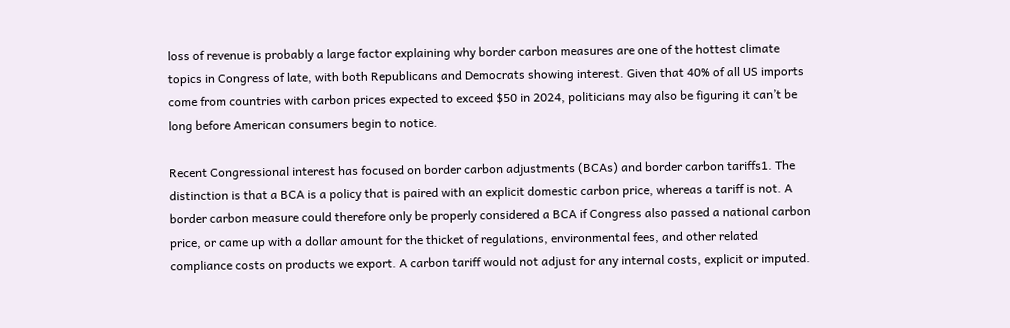loss of revenue is probably a large factor explaining why border carbon measures are one of the hottest climate topics in Congress of late, with both Republicans and Democrats showing interest. Given that 40% of all US imports come from countries with carbon prices expected to exceed $50 in 2024, politicians may also be figuring it can’t be long before American consumers begin to notice.

Recent Congressional interest has focused on border carbon adjustments (BCAs) and border carbon tariffs1. The distinction is that a BCA is a policy that is paired with an explicit domestic carbon price, whereas a tariff is not. A border carbon measure could therefore only be properly considered a BCA if Congress also passed a national carbon price, or came up with a dollar amount for the thicket of regulations, environmental fees, and other related compliance costs on products we export. A carbon tariff would not adjust for any internal costs, explicit or imputed.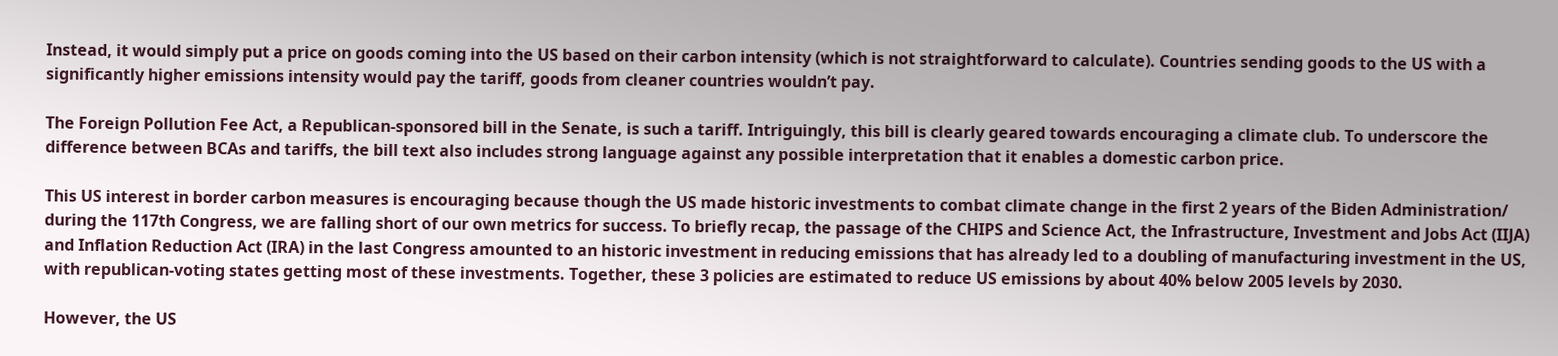Instead, it would simply put a price on goods coming into the US based on their carbon intensity (which is not straightforward to calculate). Countries sending goods to the US with a significantly higher emissions intensity would pay the tariff, goods from cleaner countries wouldn’t pay.

The Foreign Pollution Fee Act, a Republican-sponsored bill in the Senate, is such a tariff. Intriguingly, this bill is clearly geared towards encouraging a climate club. To underscore the difference between BCAs and tariffs, the bill text also includes strong language against any possible interpretation that it enables a domestic carbon price.

This US interest in border carbon measures is encouraging because though the US made historic investments to combat climate change in the first 2 years of the Biden Administration/ during the 117th Congress, we are falling short of our own metrics for success. To briefly recap, the passage of the CHIPS and Science Act, the Infrastructure, Investment and Jobs Act (IIJA) and Inflation Reduction Act (IRA) in the last Congress amounted to an historic investment in reducing emissions that has already led to a doubling of manufacturing investment in the US, with republican-voting states getting most of these investments. Together, these 3 policies are estimated to reduce US emissions by about 40% below 2005 levels by 2030.

However, the US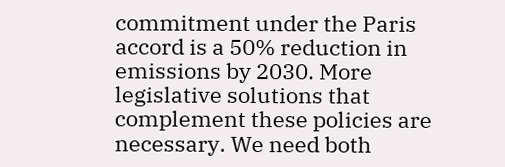commitment under the Paris accord is a 50% reduction in emissions by 2030. More legislative solutions that complement these policies are necessary. We need both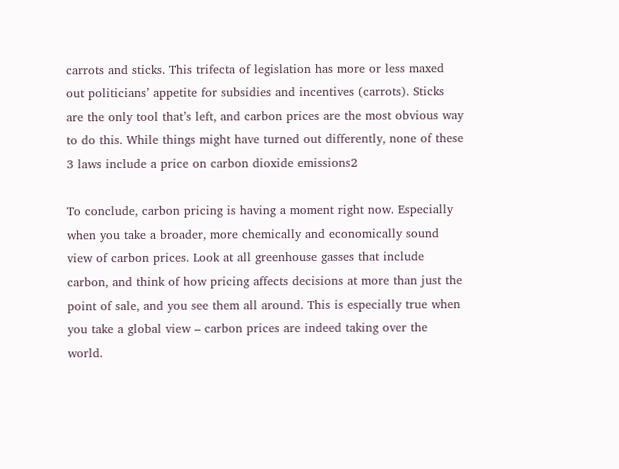carrots and sticks. This trifecta of legislation has more or less maxed out politicians’ appetite for subsidies and incentives (carrots). Sticks are the only tool that’s left, and carbon prices are the most obvious way to do this. While things might have turned out differently, none of these 3 laws include a price on carbon dioxide emissions2

To conclude, carbon pricing is having a moment right now. Especially when you take a broader, more chemically and economically sound view of carbon prices. Look at all greenhouse gasses that include carbon, and think of how pricing affects decisions at more than just the point of sale, and you see them all around. This is especially true when you take a global view – carbon prices are indeed taking over the world.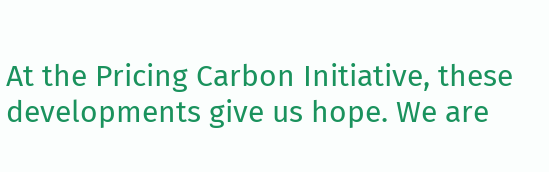At the Pricing Carbon Initiative, these developments give us hope. We are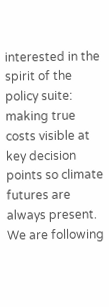interested in the spirit of the policy suite: making true costs visible at key decision points so climate futures are always present. We are following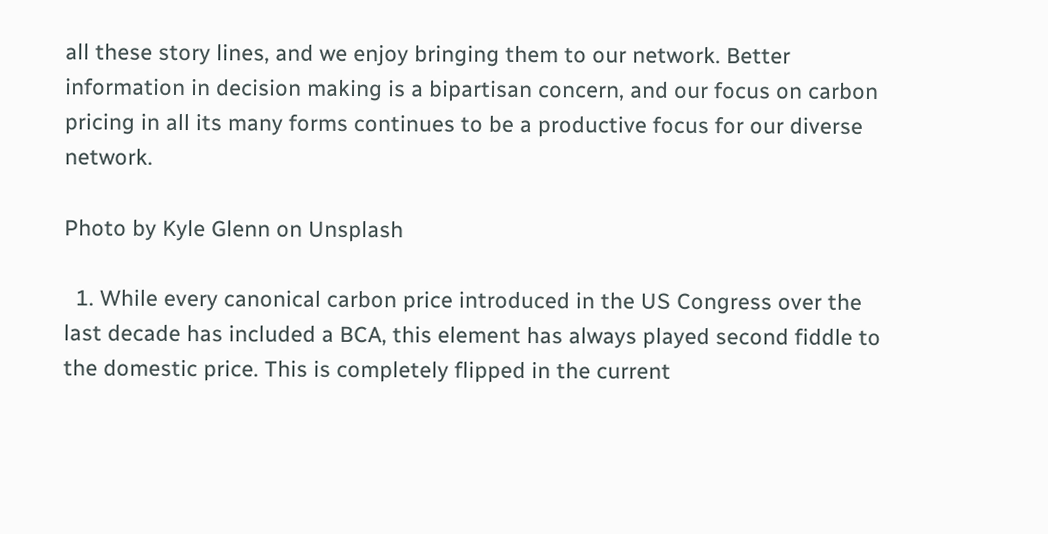all these story lines, and we enjoy bringing them to our network. Better information in decision making is a bipartisan concern, and our focus on carbon pricing in all its many forms continues to be a productive focus for our diverse network.

Photo by Kyle Glenn on Unsplash

  1. While every canonical carbon price introduced in the US Congress over the last decade has included a BCA, this element has always played second fiddle to the domestic price. This is completely flipped in the current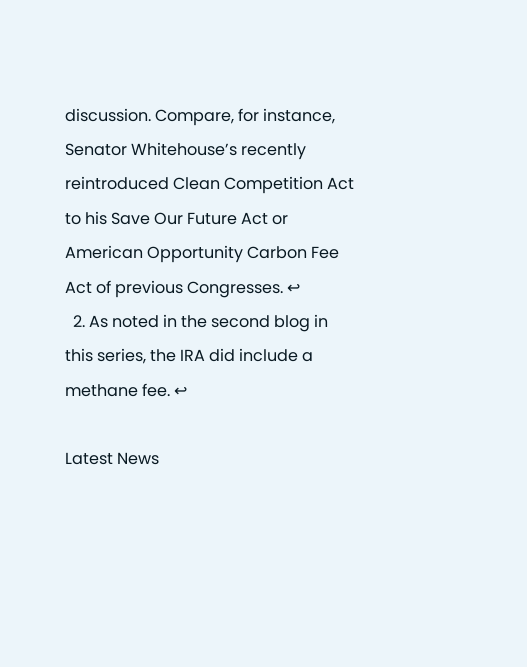discussion. Compare, for instance, Senator Whitehouse’s recently reintroduced Clean Competition Act to his Save Our Future Act or American Opportunity Carbon Fee Act of previous Congresses. ↩
  2. As noted in the second blog in this series, the IRA did include a methane fee. ↩

Latest News